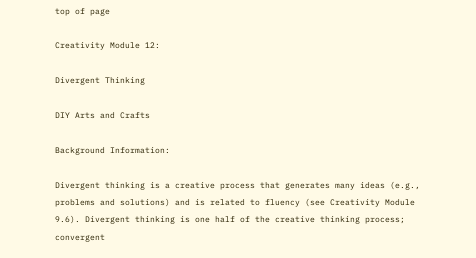top of page

Creativity Module 12:

Divergent Thinking

DIY Arts and Crafts

Background Information:

Divergent thinking is a creative process that generates many ideas (e.g., problems and solutions) and is related to fluency (see Creativity Module 9.6). Divergent thinking is one half of the creative thinking process; convergent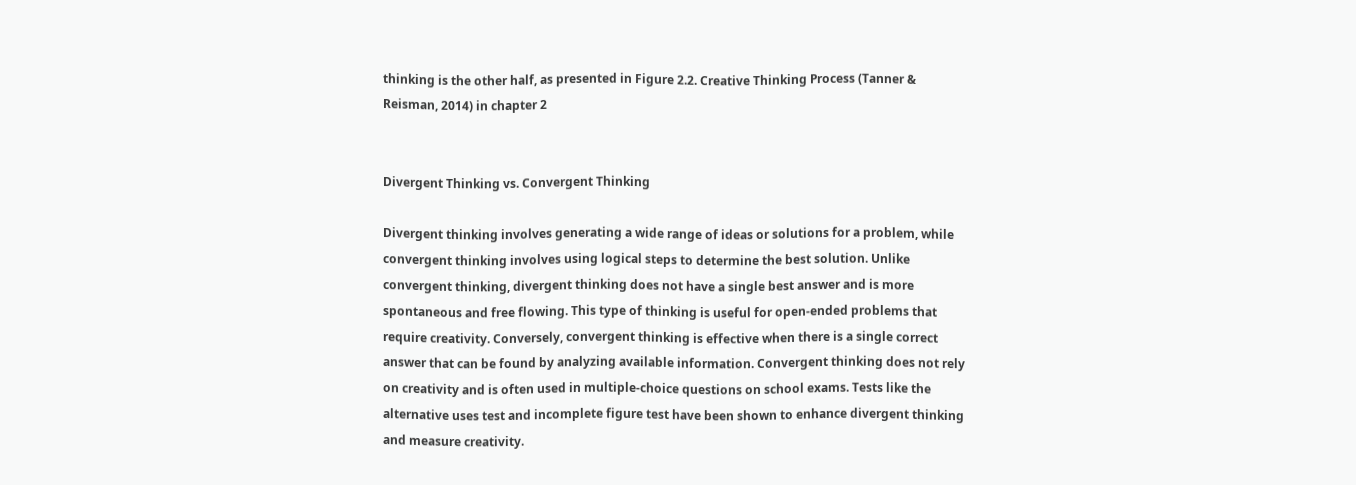thinking is the other half, as presented in Figure 2.2. Creative Thinking Process (Tanner & Reisman, 2014) in chapter 2


Divergent Thinking vs. Convergent Thinking

Divergent thinking involves generating a wide range of ideas or solutions for a problem, while convergent thinking involves using logical steps to determine the best solution. Unlike convergent thinking, divergent thinking does not have a single best answer and is more spontaneous and free flowing. This type of thinking is useful for open-ended problems that require creativity. Conversely, convergent thinking is effective when there is a single correct answer that can be found by analyzing available information. Convergent thinking does not rely on creativity and is often used in multiple-choice questions on school exams. Tests like the alternative uses test and incomplete figure test have been shown to enhance divergent thinking and measure creativity.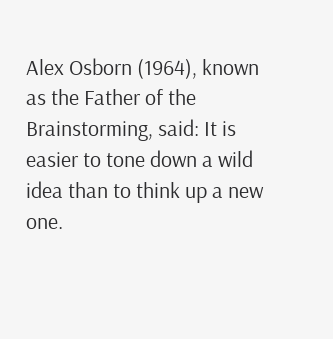Alex Osborn (1964), known as the Father of the Brainstorming, said: It is easier to tone down a wild idea than to think up a new one.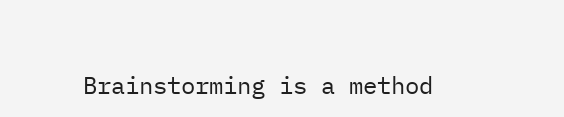Brainstorming is a method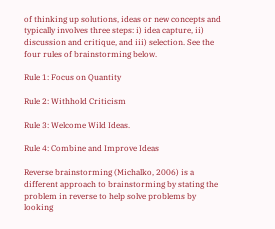of thinking up solutions, ideas or new concepts and typically involves three steps: i) idea capture, ii) discussion and critique, and iii) selection. See the four rules of brainstorming below.

Rule 1: Focus on Quantity

Rule 2: Withhold Criticism

Rule 3: Welcome Wild Ideas.

Rule 4: Combine and Improve Ideas

Reverse brainstorming (Michalko, 2006) is a different approach to brainstorming by stating the problem in reverse to help solve problems by looking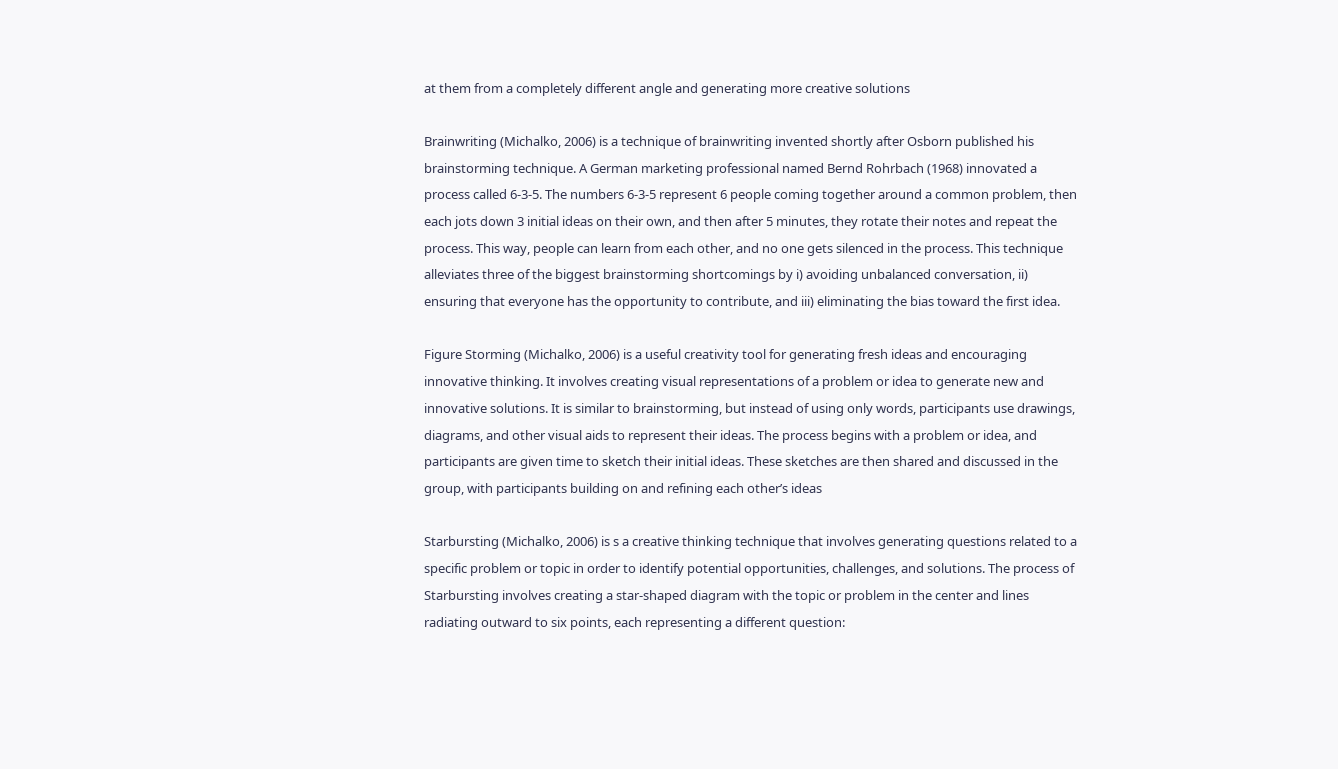at them from a completely different angle and generating more creative solutions

Brainwriting (Michalko, 2006) is a technique of brainwriting invented shortly after Osborn published his brainstorming technique. A German marketing professional named Bernd Rohrbach (1968) innovated a process called 6-3-5. The numbers 6-3-5 represent 6 people coming together around a common problem, then each jots down 3 initial ideas on their own, and then after 5 minutes, they rotate their notes and repeat the process. This way, people can learn from each other, and no one gets silenced in the process. This technique alleviates three of the biggest brainstorming shortcomings by i) avoiding unbalanced conversation, ii) ensuring that everyone has the opportunity to contribute, and iii) eliminating the bias toward the first idea.

Figure Storming (Michalko, 2006) is a useful creativity tool for generating fresh ideas and encouraging innovative thinking. It involves creating visual representations of a problem or idea to generate new and innovative solutions. It is similar to brainstorming, but instead of using only words, participants use drawings, diagrams, and other visual aids to represent their ideas. The process begins with a problem or idea, and participants are given time to sketch their initial ideas. These sketches are then shared and discussed in the group, with participants building on and refining each other’s ideas

Starbursting (Michalko, 2006) is s a creative thinking technique that involves generating questions related to a specific problem or topic in order to identify potential opportunities, challenges, and solutions. The process of Starbursting involves creating a star-shaped diagram with the topic or problem in the center and lines radiating outward to six points, each representing a different question: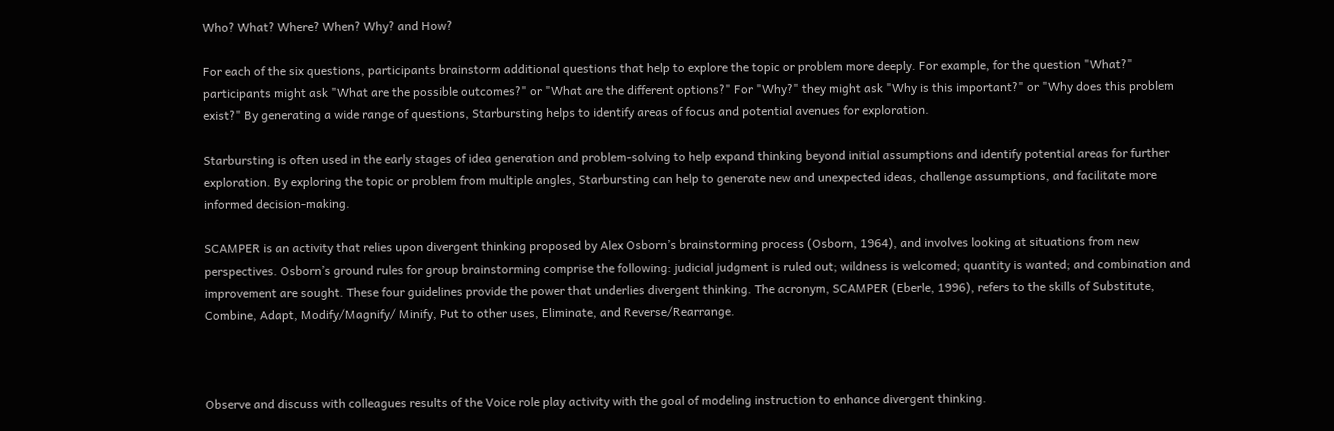Who? What? Where? When? Why? and How?

For each of the six questions, participants brainstorm additional questions that help to explore the topic or problem more deeply. For example, for the question "What?" participants might ask "What are the possible outcomes?" or "What are the different options?" For "Why?" they might ask "Why is this important?" or "Why does this problem exist?" By generating a wide range of questions, Starbursting helps to identify areas of focus and potential avenues for exploration.

Starbursting is often used in the early stages of idea generation and problem-solving to help expand thinking beyond initial assumptions and identify potential areas for further exploration. By exploring the topic or problem from multiple angles, Starbursting can help to generate new and unexpected ideas, challenge assumptions, and facilitate more informed decision-making.

SCAMPER is an activity that relies upon divergent thinking proposed by Alex Osborn’s brainstorming process (Osborn, 1964), and involves looking at situations from new perspectives. Osborn’s ground rules for group brainstorming comprise the following: judicial judgment is ruled out; wildness is welcomed; quantity is wanted; and combination and improvement are sought. These four guidelines provide the power that underlies divergent thinking. The acronym, SCAMPER (Eberle, 1996), refers to the skills of Substitute, Combine, Adapt, Modify/Magnify/ Minify, Put to other uses, Eliminate, and Reverse/Rearrange.



Observe and discuss with colleagues results of the Voice role play activity with the goal of modeling instruction to enhance divergent thinking.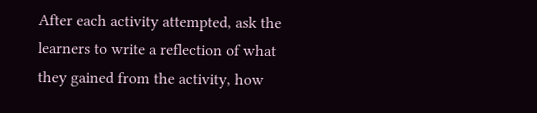After each activity attempted, ask the learners to write a reflection of what they gained from the activity, how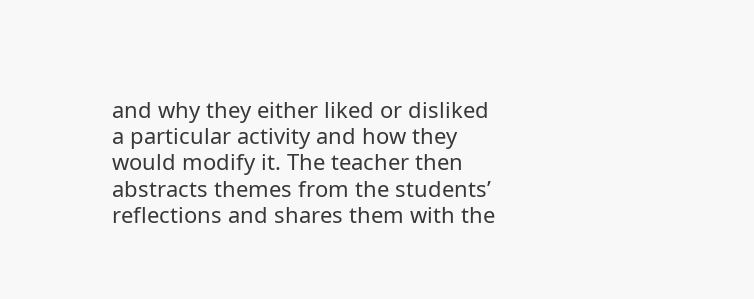and why they either liked or disliked a particular activity and how they would modify it. The teacher then abstracts themes from the students’ reflections and shares them with the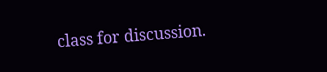class for discussion.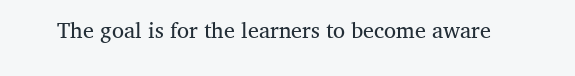The goal is for the learners to become aware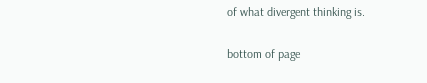of what divergent thinking is.

bottom of page